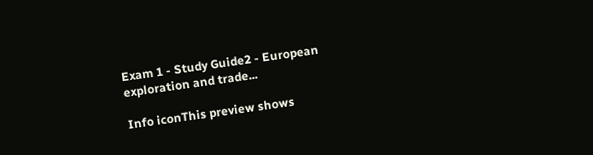Exam 1 - Study Guide2 - European exploration and trade...

Info iconThis preview shows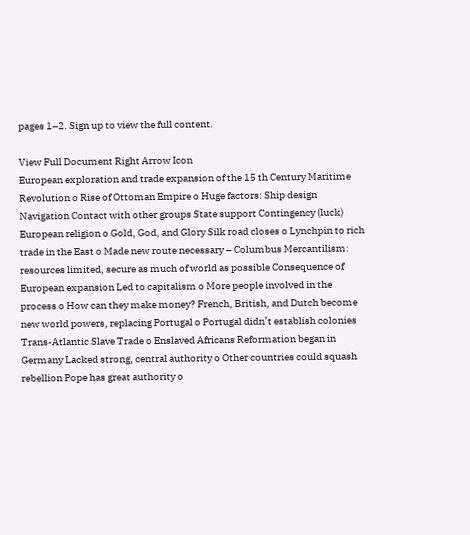pages 1–2. Sign up to view the full content.

View Full Document Right Arrow Icon
European exploration and trade expansion of the 15 th Century Maritime Revolution o Rise of Ottoman Empire o Huge factors: Ship design Navigation Contact with other groups State support Contingency (luck) European religion o Gold, God, and Glory Silk road closes o Lynchpin to rich trade in the East o Made new route necessary – Columbus Mercantilism: resources limited, secure as much of world as possible Consequence of European expansion Led to capitalism o More people involved in the process o How can they make money? French, British, and Dutch become new world powers, replacing Portugal o Portugal didn’t establish colonies Trans-Atlantic Slave Trade o Enslaved Africans Reformation began in Germany Lacked strong, central authority o Other countries could squash rebellion Pope has great authority o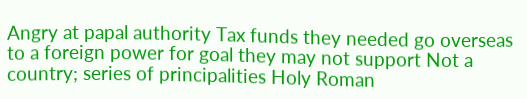Angry at papal authority Tax funds they needed go overseas to a foreign power for goal they may not support Not a country; series of principalities Holy Roman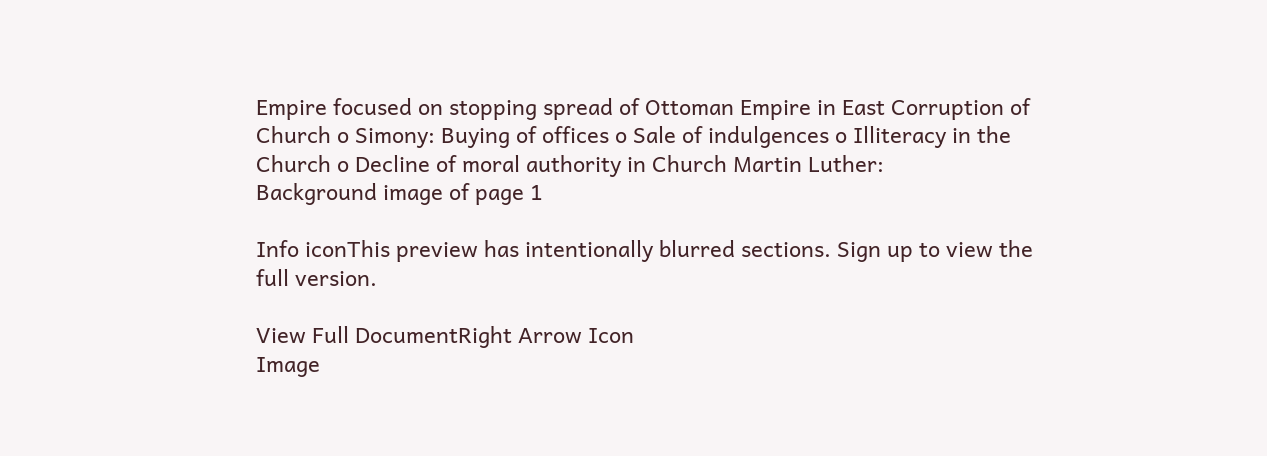Empire focused on stopping spread of Ottoman Empire in East Corruption of Church o Simony: Buying of offices o Sale of indulgences o Illiteracy in the Church o Decline of moral authority in Church Martin Luther:
Background image of page 1

Info iconThis preview has intentionally blurred sections. Sign up to view the full version.

View Full DocumentRight Arrow Icon
Image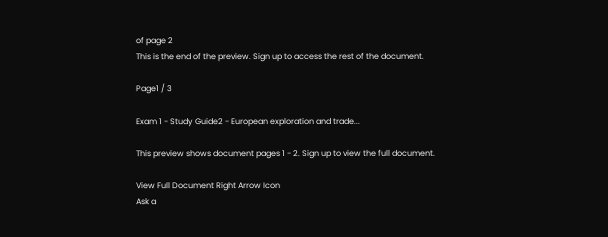of page 2
This is the end of the preview. Sign up to access the rest of the document.

Page1 / 3

Exam 1 - Study Guide2 - European exploration and trade...

This preview shows document pages 1 - 2. Sign up to view the full document.

View Full Document Right Arrow Icon
Ask a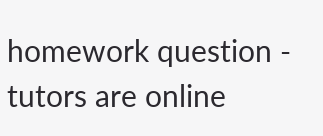homework question - tutors are online